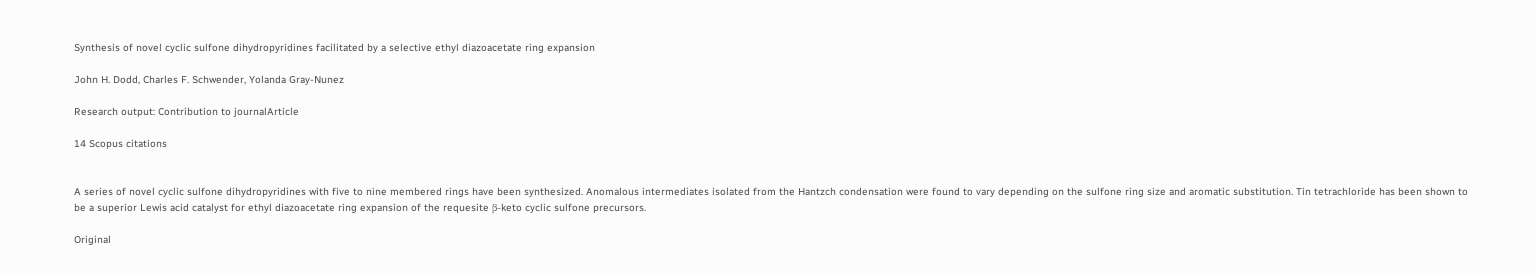Synthesis of novel cyclic sulfone dihydropyridines facilitated by a selective ethyl diazoacetate ring expansion

John H. Dodd, Charles F. Schwender, Yolanda Gray‐Nunez

Research output: Contribution to journalArticle

14 Scopus citations


A series of novel cyclic sulfone dihydropyridines with five to nine membered rings have been synthesized. Anomalous intermediates isolated from the Hantzch condensation were found to vary depending on the sulfone ring size and aromatic substitution. Tin tetrachloride has been shown to be a superior Lewis acid catalyst for ethyl diazoacetate ring expansion of the requesite β‐keto cyclic sulfone precursors.

Original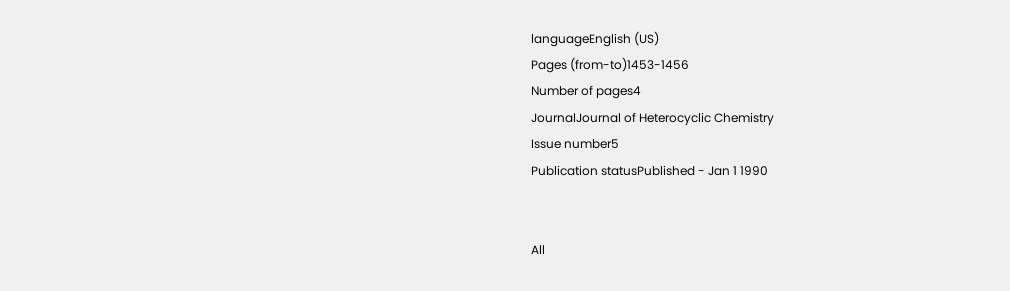languageEnglish (US)
Pages (from-to)1453-1456
Number of pages4
JournalJournal of Heterocyclic Chemistry
Issue number5
Publication statusPublished - Jan 1 1990


All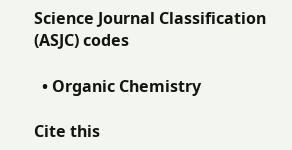Science Journal Classification (ASJC) codes

  • Organic Chemistry

Cite this